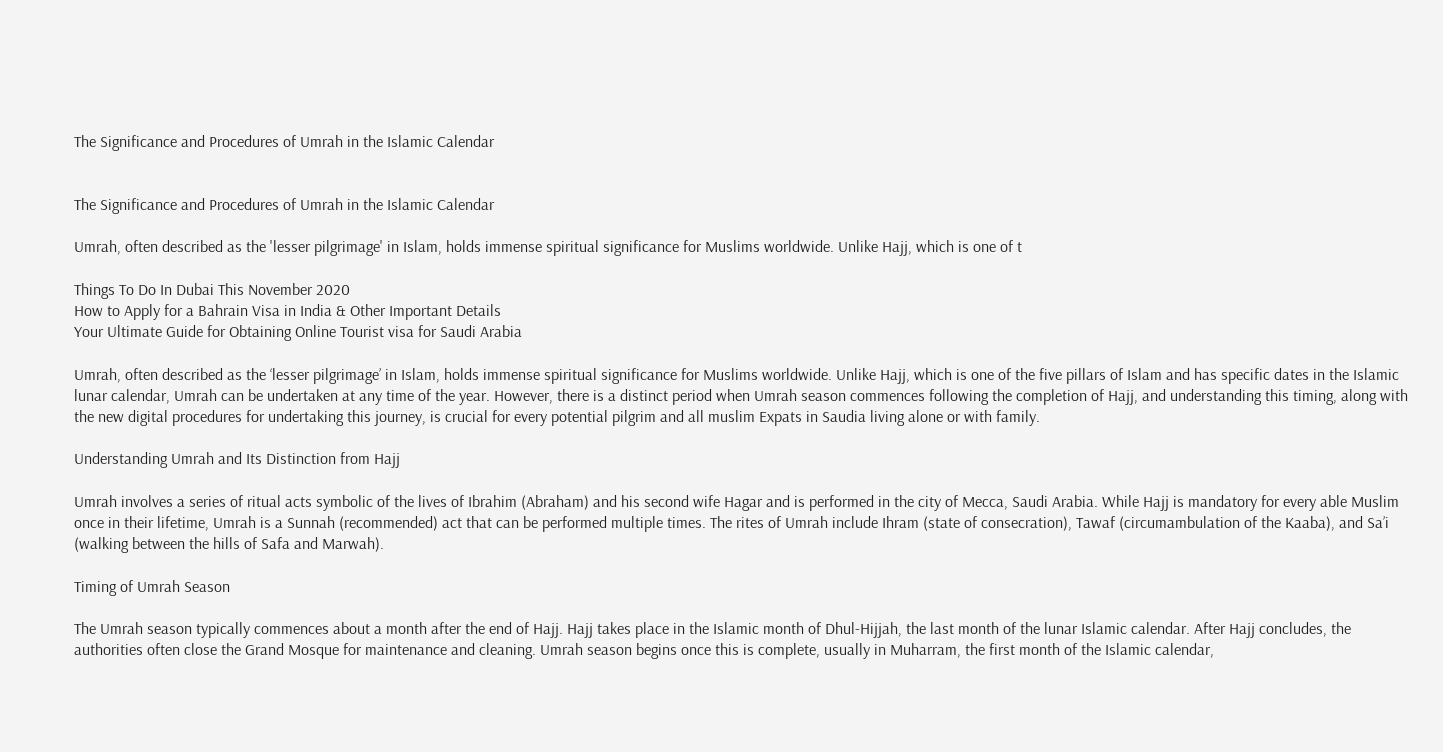The Significance and Procedures of Umrah in the Islamic Calendar


The Significance and Procedures of Umrah in the Islamic Calendar

Umrah, often described as the 'lesser pilgrimage' in Islam, holds immense spiritual significance for Muslims worldwide. Unlike Hajj, which is one of t

Things To Do In Dubai This November 2020
How to Apply for a Bahrain Visa in India & Other Important Details
Your Ultimate Guide for Obtaining Online Tourist visa for Saudi Arabia

Umrah, often described as the ‘lesser pilgrimage’ in Islam, holds immense spiritual significance for Muslims worldwide. Unlike Hajj, which is one of the five pillars of Islam and has specific dates in the Islamic lunar calendar, Umrah can be undertaken at any time of the year. However, there is a distinct period when Umrah season commences following the completion of Hajj, and understanding this timing, along with the new digital procedures for undertaking this journey, is crucial for every potential pilgrim and all muslim Expats in Saudia living alone or with family.

Understanding Umrah and Its Distinction from Hajj

Umrah involves a series of ritual acts symbolic of the lives of Ibrahim (Abraham) and his second wife Hagar and is performed in the city of Mecca, Saudi Arabia. While Hajj is mandatory for every able Muslim once in their lifetime, Umrah is a Sunnah (recommended) act that can be performed multiple times. The rites of Umrah include Ihram (state of consecration), Tawaf (circumambulation of the Kaaba), and Sa’i (walking between the hills of Safa and Marwah).

Timing of Umrah Season

The Umrah season typically commences about a month after the end of Hajj. Hajj takes place in the Islamic month of Dhul-Hijjah, the last month of the lunar Islamic calendar. After Hajj concludes, the authorities often close the Grand Mosque for maintenance and cleaning. Umrah season begins once this is complete, usually in Muharram, the first month of the Islamic calendar,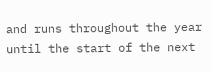and runs throughout the year until the start of the next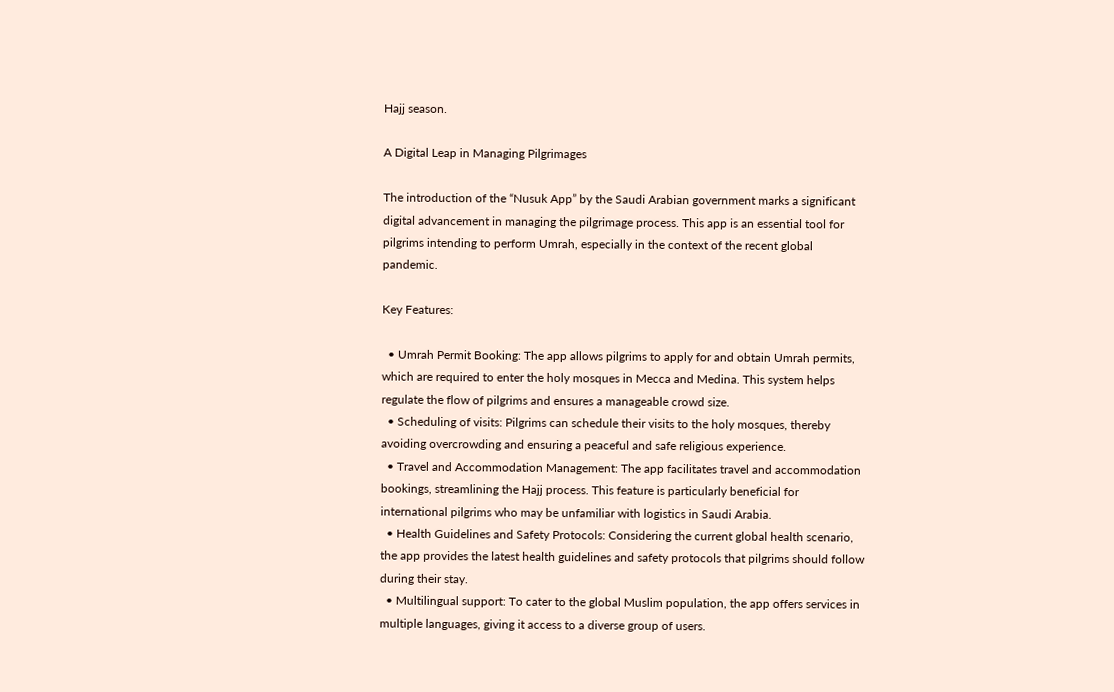Hajj season.

A Digital Leap in Managing Pilgrimages

The introduction of the “Nusuk App” by the Saudi Arabian government marks a significant digital advancement in managing the pilgrimage process. This app is an essential tool for pilgrims intending to perform Umrah, especially in the context of the recent global pandemic.

Key Features:

  • Umrah Permit Booking: The app allows pilgrims to apply for and obtain Umrah permits, which are required to enter the holy mosques in Mecca and Medina. This system helps regulate the flow of pilgrims and ensures a manageable crowd size.
  • Scheduling of visits: Pilgrims can schedule their visits to the holy mosques, thereby avoiding overcrowding and ensuring a peaceful and safe religious experience.
  • Travel and Accommodation Management: The app facilitates travel and accommodation bookings, streamlining the Hajj process. This feature is particularly beneficial for international pilgrims who may be unfamiliar with logistics in Saudi Arabia.
  • Health Guidelines and Safety Protocols: Considering the current global health scenario, the app provides the latest health guidelines and safety protocols that pilgrims should follow during their stay.
  • Multilingual support: To cater to the global Muslim population, the app offers services in multiple languages, giving it access to a diverse group of users.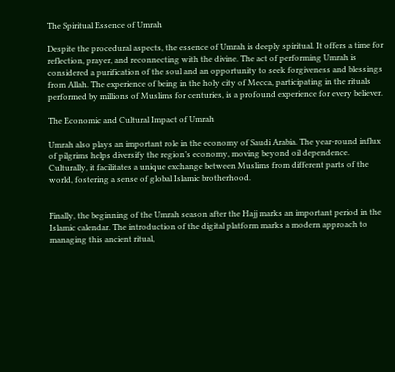The Spiritual Essence of Umrah

Despite the procedural aspects, the essence of Umrah is deeply spiritual. It offers a time for reflection, prayer, and reconnecting with the divine. The act of performing Umrah is considered a purification of the soul and an opportunity to seek forgiveness and blessings from Allah. The experience of being in the holy city of Mecca, participating in the rituals performed by millions of Muslims for centuries, is a profound experience for every believer.

The Economic and Cultural Impact of Umrah

Umrah also plays an important role in the economy of Saudi Arabia. The year-round influx of pilgrims helps diversify the region’s economy, moving beyond oil dependence. Culturally, it facilitates a unique exchange between Muslims from different parts of the world, fostering a sense of global Islamic brotherhood.


Finally, the beginning of the Umrah season after the Hajj marks an important period in the Islamic calendar. The introduction of the digital platform marks a modern approach to managing this ancient ritual,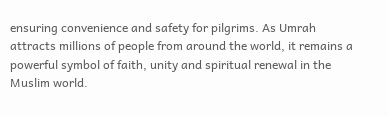ensuring convenience and safety for pilgrims. As Umrah attracts millions of people from around the world, it remains a powerful symbol of faith, unity and spiritual renewal in the Muslim world.